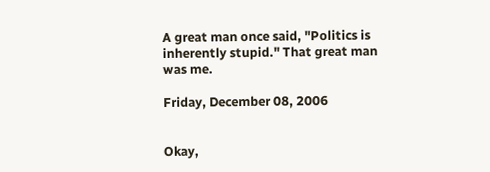A great man once said, "Politics is inherently stupid." That great man was me.

Friday, December 08, 2006


Okay,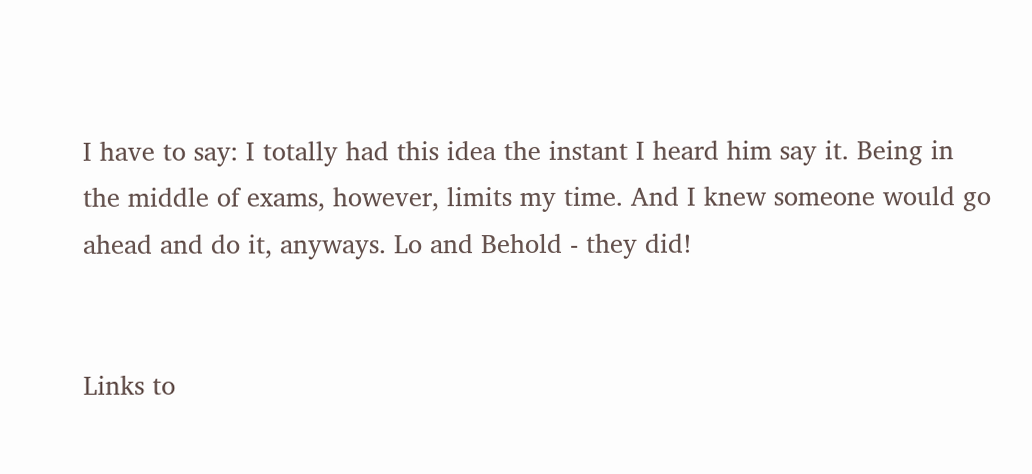I have to say: I totally had this idea the instant I heard him say it. Being in the middle of exams, however, limits my time. And I knew someone would go ahead and do it, anyways. Lo and Behold - they did!


Links to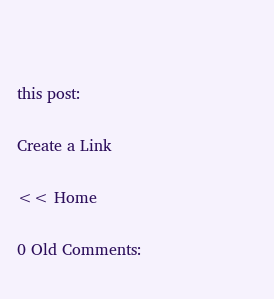this post:

Create a Link

<< Home

0 Old Comments: